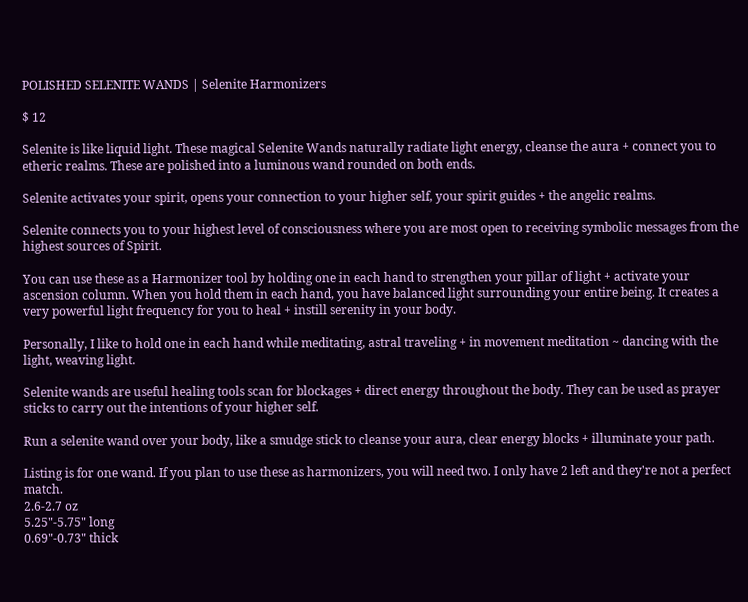POLISHED SELENITE WANDS | Selenite Harmonizers

$ 12

Selenite is like liquid light. These magical Selenite Wands naturally radiate light energy, cleanse the aura + connect you to etheric realms. These are polished into a luminous wand rounded on both ends.

Selenite activates your spirit, opens your connection to your higher self, your spirit guides + the angelic realms.

Selenite connects you to your highest level of consciousness where you are most open to receiving symbolic messages from the highest sources of Spirit.

You can use these as a Harmonizer tool by holding one in each hand to strengthen your pillar of light + activate your ascension column. When you hold them in each hand, you have balanced light surrounding your entire being. It creates a very powerful light frequency for you to heal + instill serenity in your body.

Personally, I like to hold one in each hand while meditating, astral traveling + in movement meditation ~ dancing with the light, weaving light.

Selenite wands are useful healing tools scan for blockages + direct energy throughout the body. They can be used as prayer sticks to carry out the intentions of your higher self.

Run a selenite wand over your body, like a smudge stick to cleanse your aura, clear energy blocks + illuminate your path.

Listing is for one wand. If you plan to use these as harmonizers, you will need two. I only have 2 left and they're not a perfect match.
2.6-2.7 oz
5.25"-5.75" long
0.69"-0.73" thick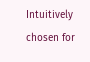Intuitively chosen for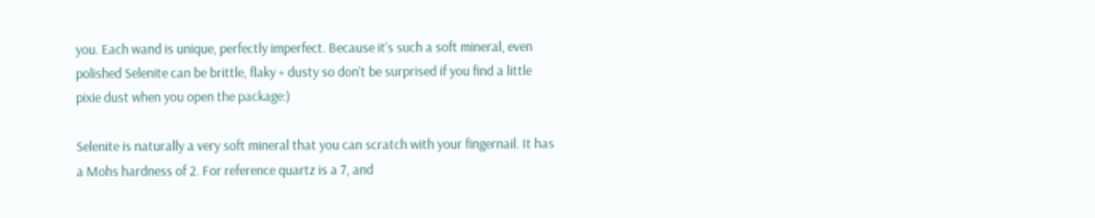you. Each wand is unique, perfectly imperfect. Because it's such a soft mineral, even polished Selenite can be brittle, flaky + dusty so don't be surprised if you find a little pixie dust when you open the package:)

Selenite is naturally a very soft mineral that you can scratch with your fingernail. It has a Mohs hardness of 2. For reference quartz is a 7, and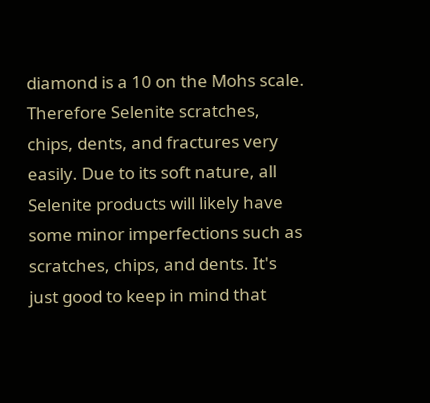diamond is a 10 on the Mohs scale. Therefore Selenite scratches, chips, dents, and fractures very easily. Due to its soft nature, all Selenite products will likely have some minor imperfections such as scratches, chips, and dents. It's just good to keep in mind that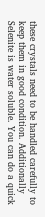these crystals need to be handled carefully to keep them in good condition. Additionally Selenite is water soluble. You can do a quick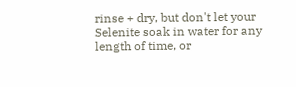rinse + dry, but don't let your Selenite soak in water for any length of time, or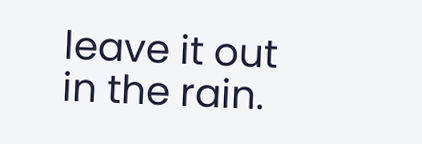leave it out in the rain.